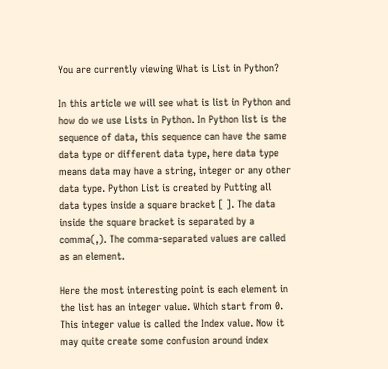You are currently viewing What is List in Python?

In this article we will see what is list in Python and how do we use Lists in Python. In Python list is the sequence of data, this sequence can have the same data type or different data type, here data type means data may have a string, integer or any other data type. Python List is created by Putting all data types inside a square bracket [ ]. The data inside the square bracket is separated by a comma(,). The comma-separated values are called as an element.

Here the most interesting point is each element in the list has an integer value. Which start from 0. This integer value is called the Index value. Now it may quite create some confusion around index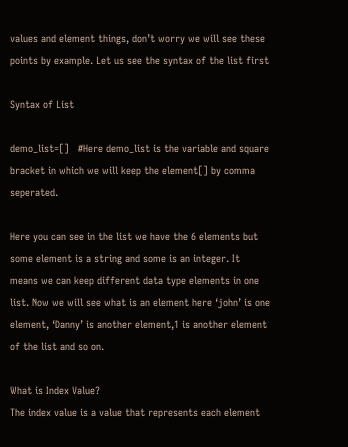values and element things, don’t worry we will see these points by example. Let us see the syntax of the list first

Syntax of List

demo_list=[]   #Here demo_list is the variable and square bracket in which we will keep the element[] by comma seperated.

Here you can see in the list we have the 6 elements but some element is a string and some is an integer. It means we can keep different data type elements in one list. Now we will see what is an element here ‘john’ is one element, ‘Danny’ is another element,1 is another element of the list and so on.

What is Index Value?
The index value is a value that represents each element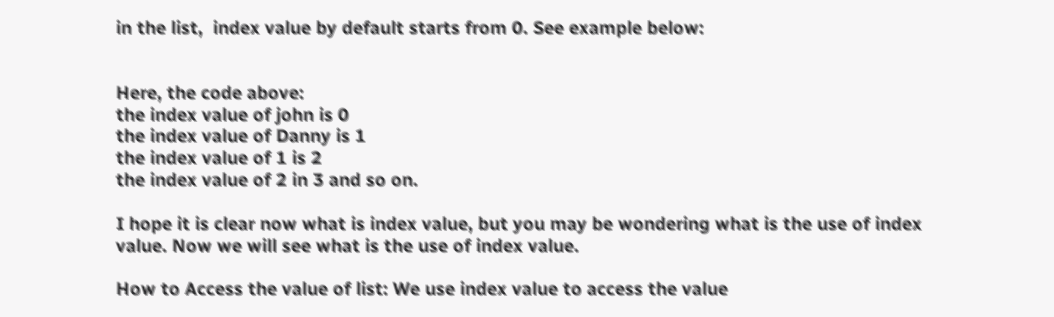in the list,  index value by default starts from 0. See example below:


Here, the code above:
the index value of john is 0
the index value of Danny is 1
the index value of 1 is 2
the index value of 2 in 3 and so on.

I hope it is clear now what is index value, but you may be wondering what is the use of index value. Now we will see what is the use of index value.

How to Access the value of list: We use index value to access the value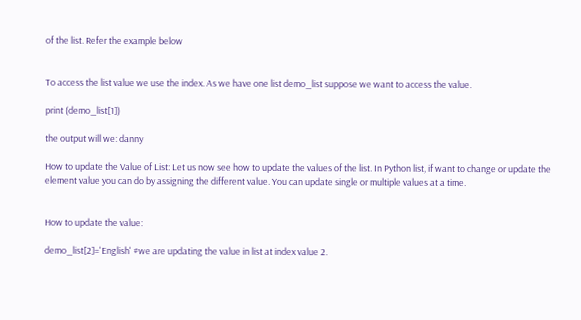of the list. Refer the example below


To access the list value we use the index. As we have one list demo_list suppose we want to access the value.

print (demo_list[1])

the output will we: danny

How to update the Value of List: Let us now see how to update the values of the list. In Python list, if want to change or update the element value you can do by assigning the different value. You can update single or multiple values at a time.


How to update the value:

demo_list[2]='English' #we are updating the value in list at index value 2.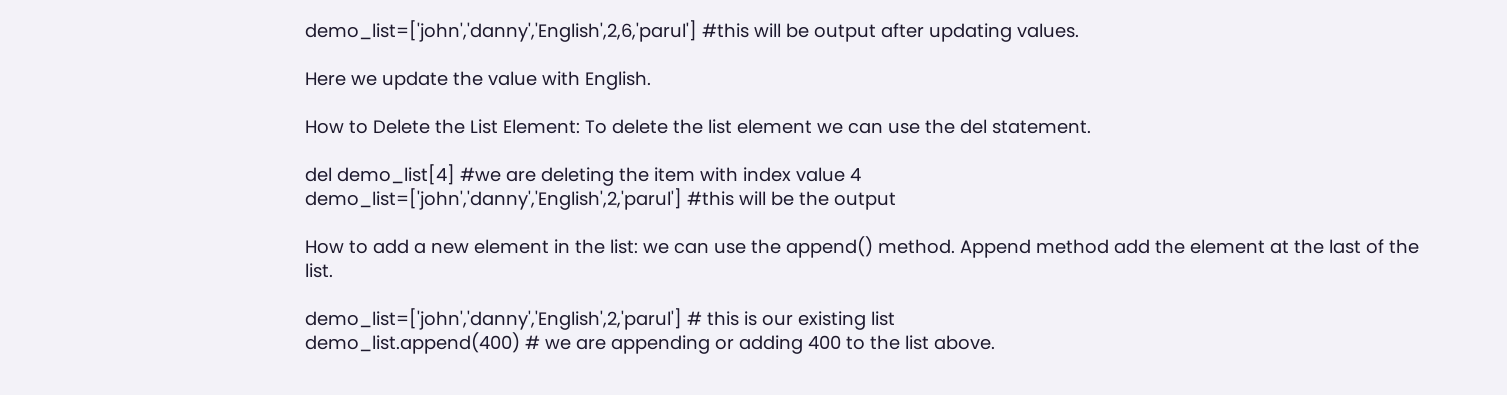demo_list=['john','danny','English',2,6,'parul'] #this will be output after updating values.

Here we update the value with English.

How to Delete the List Element: To delete the list element we can use the del statement.

del demo_list[4] #we are deleting the item with index value 4
demo_list=['john','danny','English',2,'parul'] #this will be the output

How to add a new element in the list: we can use the append() method. Append method add the element at the last of the list.

demo_list=['john','danny','English',2,'parul'] # this is our existing list
demo_list.append(400) # we are appending or adding 400 to the list above.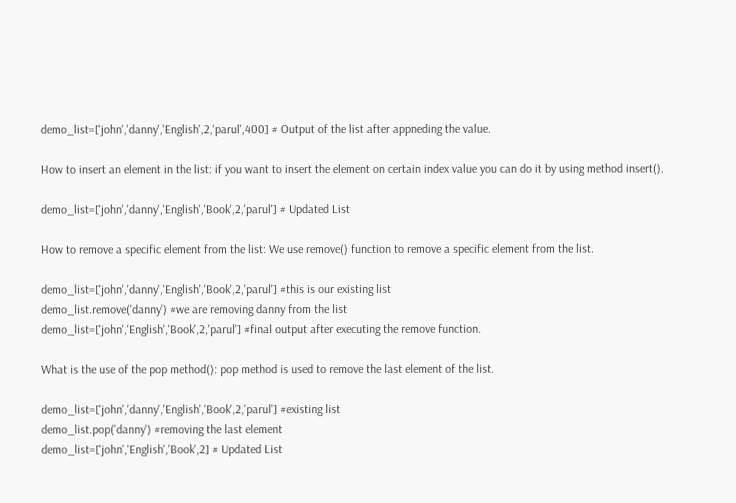demo_list=['john','danny','English',2,'parul',400] # Output of the list after appneding the value.

How to insert an element in the list: if you want to insert the element on certain index value you can do it by using method insert().

demo_list=['john','danny','English','Book',2,'parul'] # Updated List

How to remove a specific element from the list: We use remove() function to remove a specific element from the list.

demo_list=['john','danny','English','Book',2,'parul'] #this is our existing list
demo_list.remove('danny') #we are removing danny from the list
demo_list=['john','English','Book',2,'parul'] #final output after executing the remove function.

What is the use of the pop method(): pop method is used to remove the last element of the list.

demo_list=['john','danny','English','Book',2,'parul'] #existing list
demo_list.pop('danny') #removing the last element
demo_list=['john','English','Book',2] # Updated List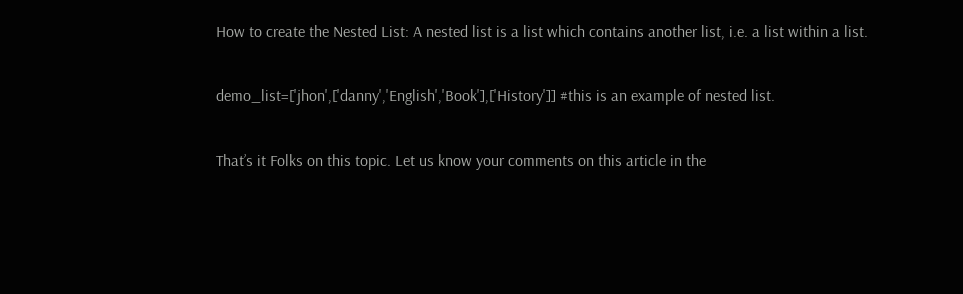How to create the Nested List: A nested list is a list which contains another list, i.e. a list within a list.

demo_list=['jhon',['danny','English','Book'],['History']] #this is an example of nested list.

That’s it Folks on this topic. Let us know your comments on this article in the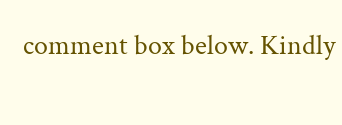comment box below. Kindly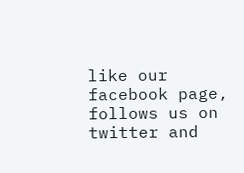like our facebook page, follows us on twitter and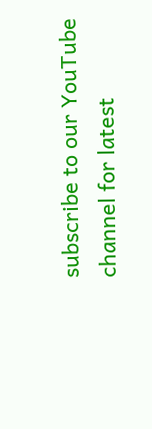subscribe to our YouTube channel for latest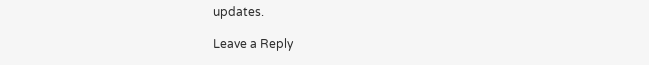updates.

Leave a Reply